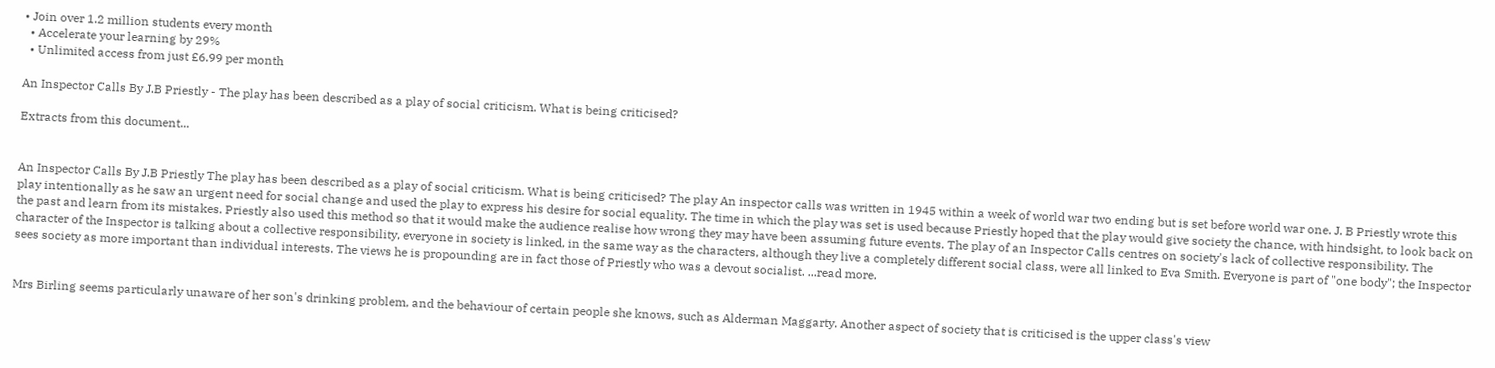• Join over 1.2 million students every month
  • Accelerate your learning by 29%
  • Unlimited access from just £6.99 per month

An Inspector Calls By J.B Priestly - The play has been described as a play of social criticism. What is being criticised?

Extracts from this document...


An Inspector Calls By J.B Priestly The play has been described as a play of social criticism. What is being criticised? The play An inspector calls was written in 1945 within a week of world war two ending but is set before world war one. J. B Priestly wrote this play intentionally as he saw an urgent need for social change and used the play to express his desire for social equality. The time in which the play was set is used because Priestly hoped that the play would give society the chance, with hindsight, to look back on the past and learn from its mistakes. Priestly also used this method so that it would make the audience realise how wrong they may have been assuming future events. The play of an Inspector Calls centres on society's lack of collective responsibility. The character of the Inspector is talking about a collective responsibility, everyone in society is linked, in the same way as the characters, although they live a completely different social class, were all linked to Eva Smith. Everyone is part of "one body"; the Inspector sees society as more important than individual interests. The views he is propounding are in fact those of Priestly who was a devout socialist. ...read more.


Mrs Birling seems particularly unaware of her son's drinking problem, and the behaviour of certain people she knows, such as Alderman Maggarty. Another aspect of society that is criticised is the upper class's view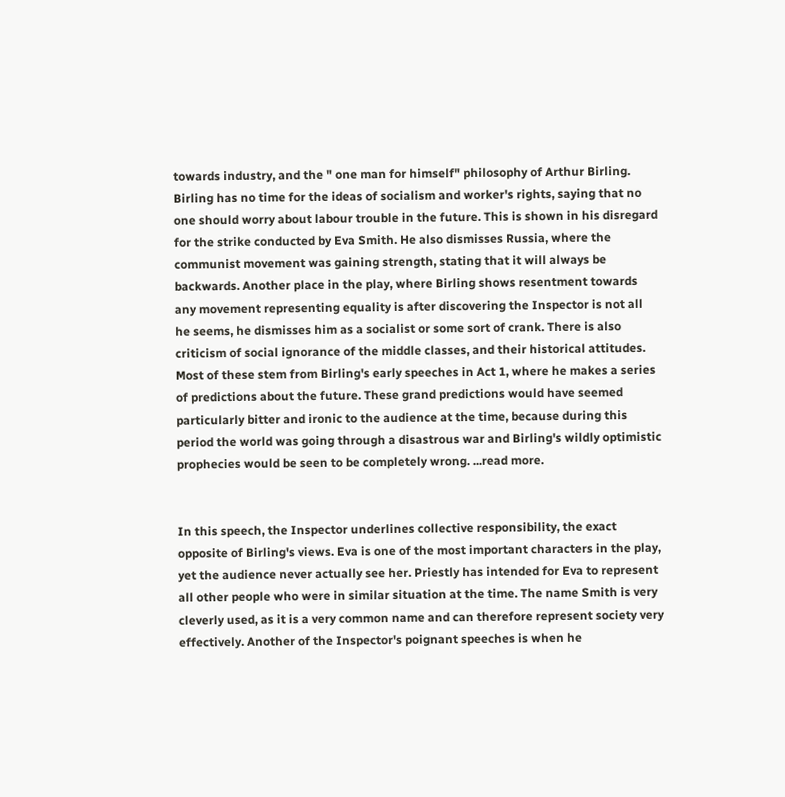towards industry, and the " one man for himself" philosophy of Arthur Birling. Birling has no time for the ideas of socialism and worker's rights, saying that no one should worry about labour trouble in the future. This is shown in his disregard for the strike conducted by Eva Smith. He also dismisses Russia, where the communist movement was gaining strength, stating that it will always be backwards. Another place in the play, where Birling shows resentment towards any movement representing equality is after discovering the Inspector is not all he seems, he dismisses him as a socialist or some sort of crank. There is also criticism of social ignorance of the middle classes, and their historical attitudes. Most of these stem from Birling's early speeches in Act 1, where he makes a series of predictions about the future. These grand predictions would have seemed particularly bitter and ironic to the audience at the time, because during this period the world was going through a disastrous war and Birling's wildly optimistic prophecies would be seen to be completely wrong. ...read more.


In this speech, the Inspector underlines collective responsibility, the exact opposite of Birling's views. Eva is one of the most important characters in the play, yet the audience never actually see her. Priestly has intended for Eva to represent all other people who were in similar situation at the time. The name Smith is very cleverly used, as it is a very common name and can therefore represent society very effectively. Another of the Inspector's poignant speeches is when he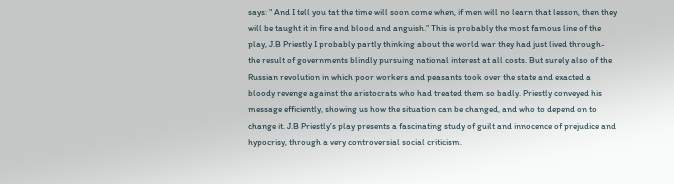says: " And I tell you tat the time will soon come when, if men will no learn that lesson, then they will be taught it in fire and blood and anguish." This is probably the most famous line of the play, J.B Priestly I probably partly thinking about the world war they had just lived through- the result of governments blindly pursuing national interest at all costs. But surely also of the Russian revolution in which poor workers and peasants took over the state and exacted a bloody revenge against the aristocrats who had treated them so badly. Priestly conveyed his message efficiently, showing us how the situation can be changed, and who to depend on to change it. J.B Priestly's play presents a fascinating study of guilt and innocence of prejudice and hypocrisy, through a very controversial social criticism.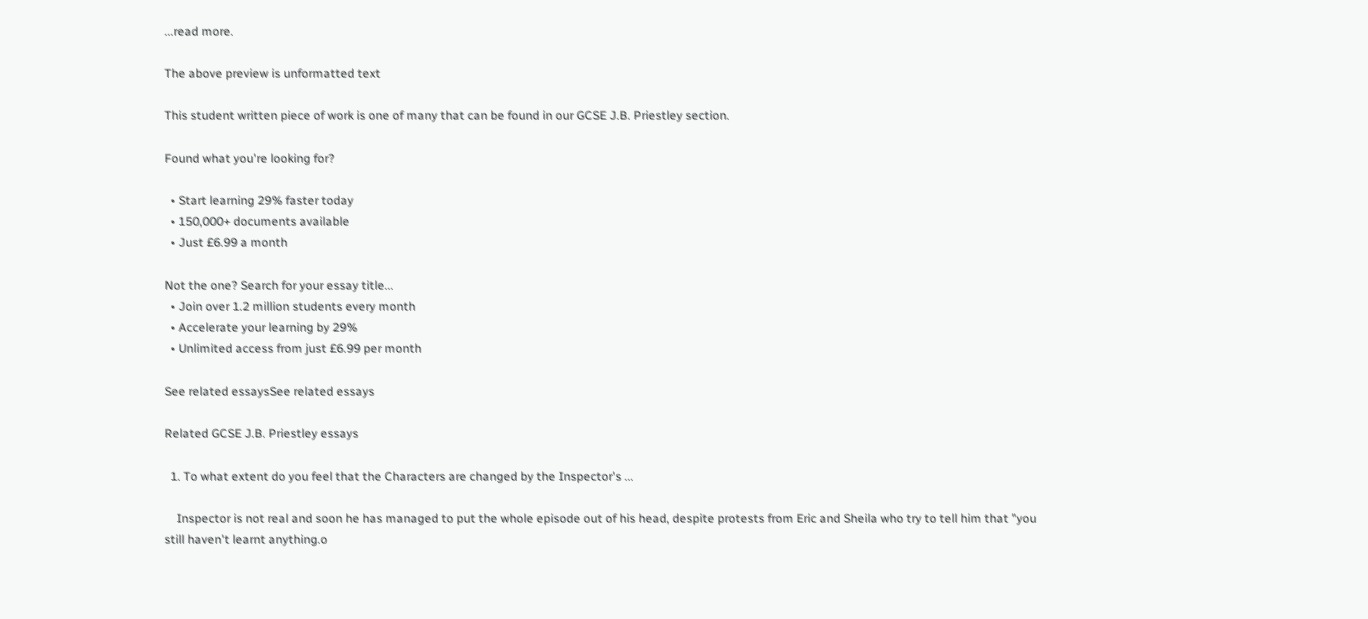...read more.

The above preview is unformatted text

This student written piece of work is one of many that can be found in our GCSE J.B. Priestley section.

Found what you're looking for?

  • Start learning 29% faster today
  • 150,000+ documents available
  • Just £6.99 a month

Not the one? Search for your essay title...
  • Join over 1.2 million students every month
  • Accelerate your learning by 29%
  • Unlimited access from just £6.99 per month

See related essaysSee related essays

Related GCSE J.B. Priestley essays

  1. To what extent do you feel that the Characters are changed by the Inspector's ...

    Inspector is not real and soon he has managed to put the whole episode out of his head, despite protests from Eric and Sheila who try to tell him that "you still haven't learnt anything.o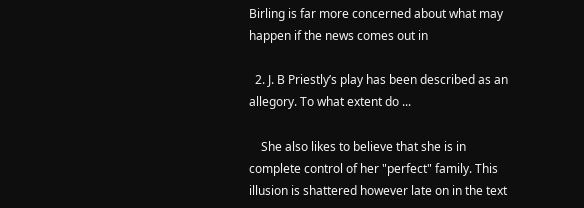Birling is far more concerned about what may happen if the news comes out in

  2. J. B Priestly’s play has been described as an allegory. To what extent do ...

    She also likes to believe that she is in complete control of her "perfect" family. This illusion is shattered however late on in the text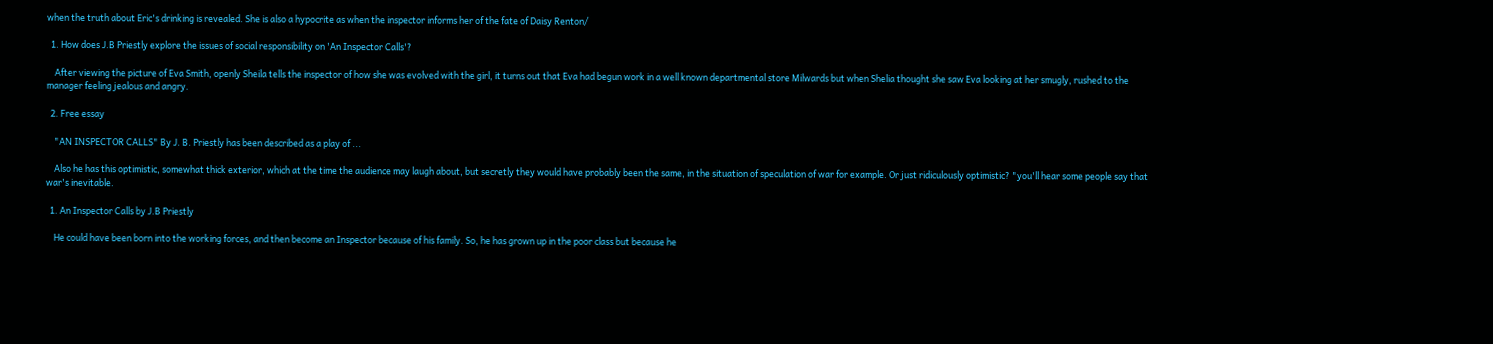when the truth about Eric's drinking is revealed. She is also a hypocrite as when the inspector informs her of the fate of Daisy Renton/

  1. How does J.B Priestly explore the issues of social responsibility on 'An Inspector Calls'?

    After viewing the picture of Eva Smith, openly Sheila tells the inspector of how she was evolved with the girl, it turns out that Eva had begun work in a well known departmental store Milwards but when Shelia thought she saw Eva looking at her smugly, rushed to the manager feeling jealous and angry.

  2. Free essay

    "AN INSPECTOR CALLS" By J. B. Priestly has been described as a play of ...

    Also he has this optimistic, somewhat thick exterior, which at the time the audience may laugh about, but secretly they would have probably been the same, in the situation of speculation of war for example. Or just ridiculously optimistic? "you'll hear some people say that war's inevitable.

  1. An Inspector Calls by J.B Priestly

    He could have been born into the working forces, and then become an Inspector because of his family. So, he has grown up in the poor class but because he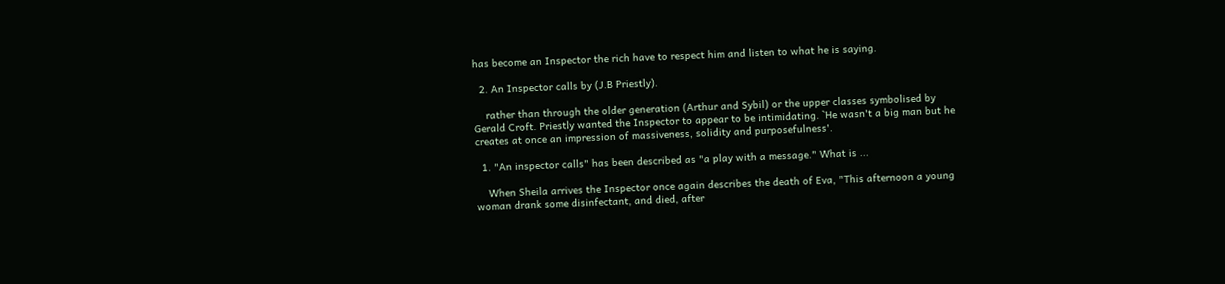has become an Inspector the rich have to respect him and listen to what he is saying.

  2. An Inspector calls by (J.B Priestly).

    rather than through the older generation (Arthur and Sybil) or the upper classes symbolised by Gerald Croft. Priestly wanted the Inspector to appear to be intimidating. `He wasn't a big man but he creates at once an impression of massiveness, solidity and purposefulness'.

  1. "An inspector calls" has been described as "a play with a message." What is ...

    When Sheila arrives the Inspector once again describes the death of Eva, "This afternoon a young woman drank some disinfectant, and died, after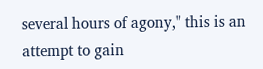several hours of agony," this is an attempt to gain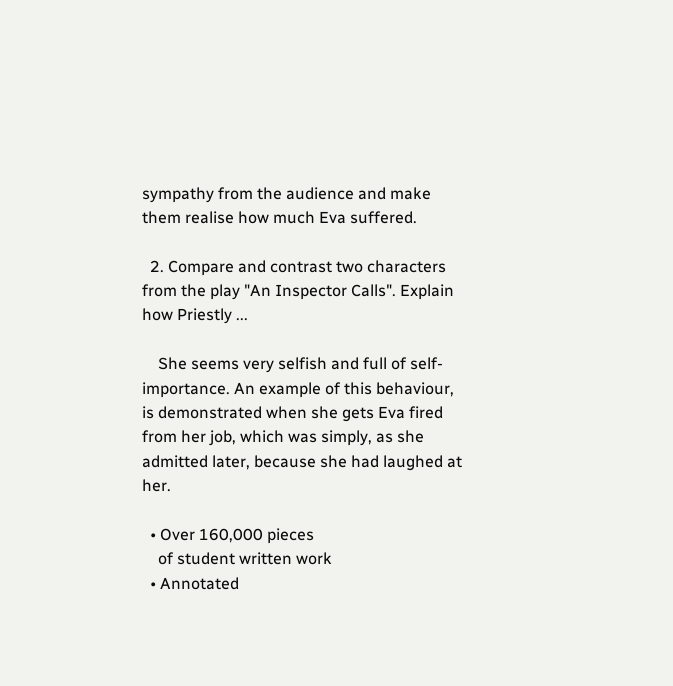sympathy from the audience and make them realise how much Eva suffered.

  2. Compare and contrast two characters from the play "An Inspector Calls". Explain how Priestly ...

    She seems very selfish and full of self-importance. An example of this behaviour, is demonstrated when she gets Eva fired from her job, which was simply, as she admitted later, because she had laughed at her.

  • Over 160,000 pieces
    of student written work
  • Annotated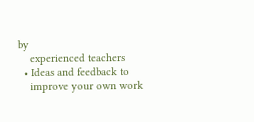by
    experienced teachers
  • Ideas and feedback to
    improve your own work